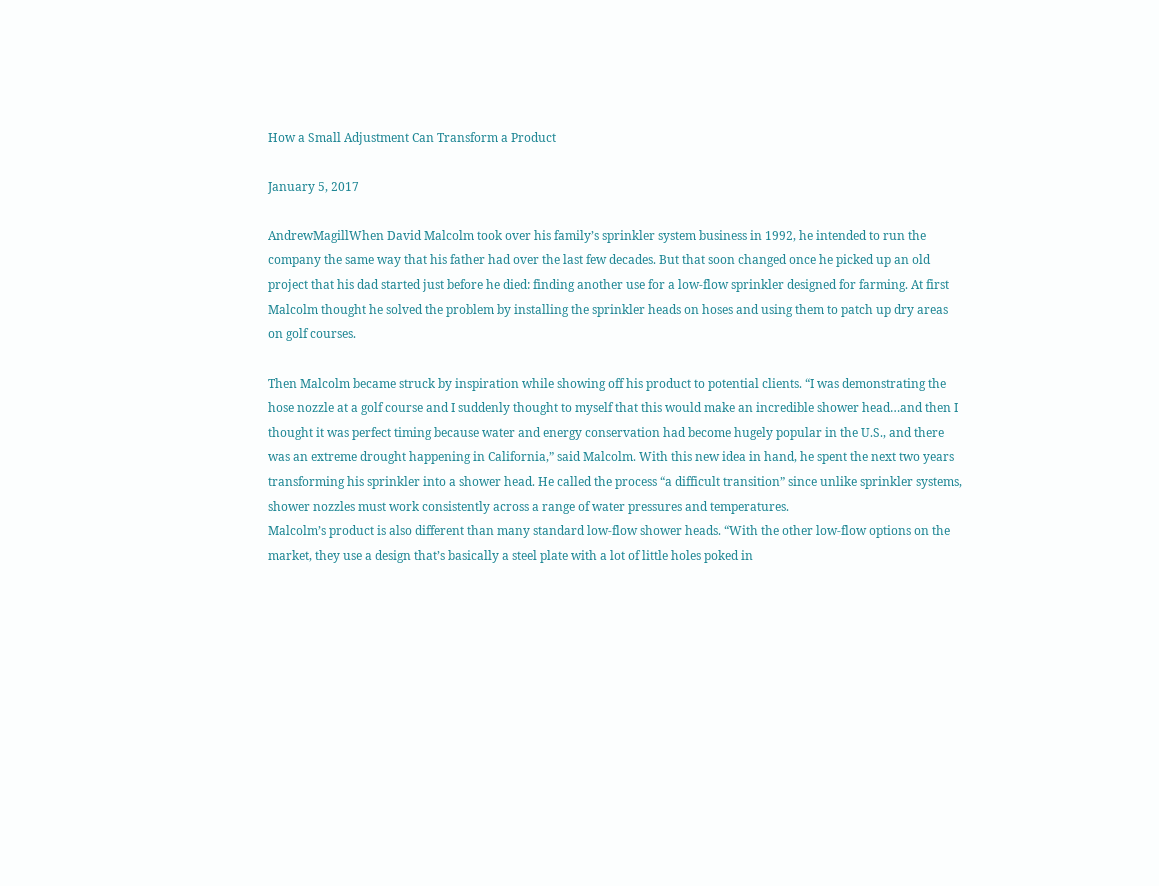How a Small Adjustment Can Transform a Product

January 5, 2017

AndrewMagillWhen David Malcolm took over his family’s sprinkler system business in 1992, he intended to run the company the same way that his father had over the last few decades. But that soon changed once he picked up an old project that his dad started just before he died: finding another use for a low-flow sprinkler designed for farming. At first Malcolm thought he solved the problem by installing the sprinkler heads on hoses and using them to patch up dry areas on golf courses.

Then Malcolm became struck by inspiration while showing off his product to potential clients. “I was demonstrating the hose nozzle at a golf course and I suddenly thought to myself that this would make an incredible shower head…and then I thought it was perfect timing because water and energy conservation had become hugely popular in the U.S., and there was an extreme drought happening in California,” said Malcolm. With this new idea in hand, he spent the next two years transforming his sprinkler into a shower head. He called the process “a difficult transition” since unlike sprinkler systems, shower nozzles must work consistently across a range of water pressures and temperatures.
Malcolm’s product is also different than many standard low-flow shower heads. “With the other low-flow options on the market, they use a design that’s basically a steel plate with a lot of little holes poked in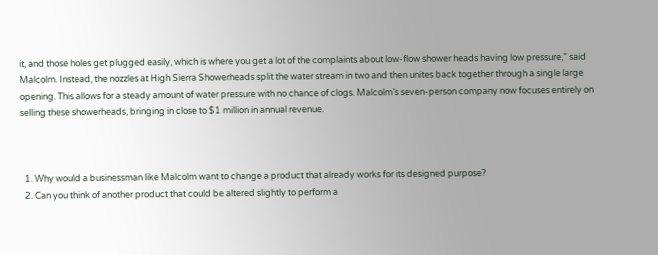it, and those holes get plugged easily, which is where you get a lot of the complaints about low-flow shower heads having low pressure,” said Malcolm. Instead, the nozzles at High Sierra Showerheads split the water stream in two and then unites back together through a single large opening. This allows for a steady amount of water pressure with no chance of clogs. Malcolm’s seven-person company now focuses entirely on selling these showerheads, bringing in close to $1 million in annual revenue.



  1. Why would a businessman like Malcolm want to change a product that already works for its designed purpose?
  2. Can you think of another product that could be altered slightly to perform a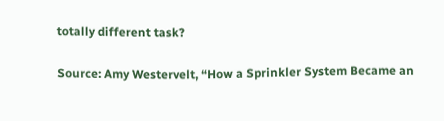totally different task?

Source: Amy Westervelt, “How a Sprinkler System Became an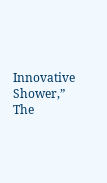Innovative Shower,” The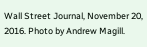Wall Street Journal, November 20, 2016. Photo by Andrew Magill.